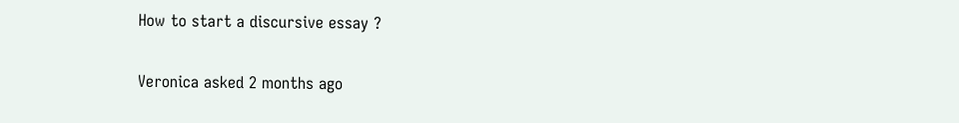How to start a discursive essay ?

Veronica asked 2 months ago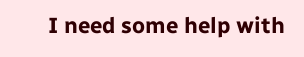I need some help with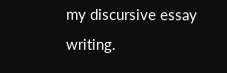my discursive essay writing.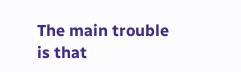The main trouble is that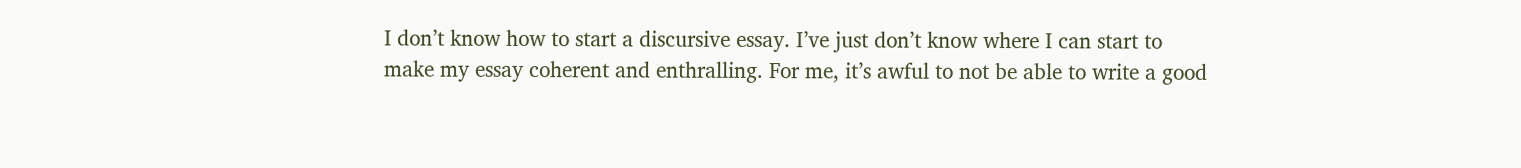I don’t know how to start a discursive essay. I’ve just don’t know where I can start to make my essay coherent and enthralling. For me, it’s awful to not be able to write a good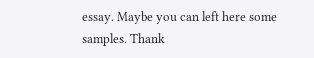essay. Maybe you can left here some samples. Thank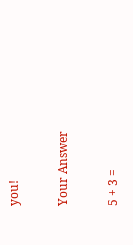you!

Your Answer

5 + 3 =